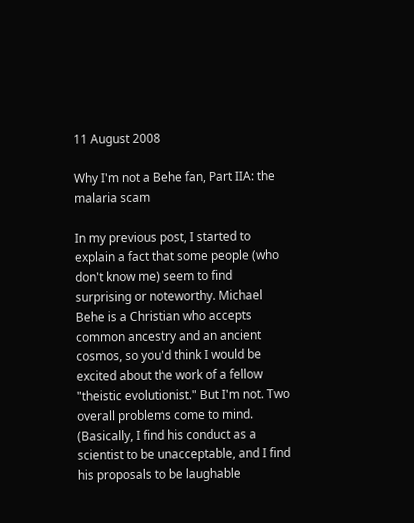11 August 2008

Why I'm not a Behe fan, Part IIA: the malaria scam

In my previous post, I started to explain a fact that some people (who don't know me) seem to find surprising or noteworthy. Michael Behe is a Christian who accepts common ancestry and an ancient cosmos, so you'd think I would be excited about the work of a fellow "theistic evolutionist." But I'm not. Two overall problems come to mind. (Basically, I find his conduct as a scientist to be unacceptable, and I find his proposals to be laughable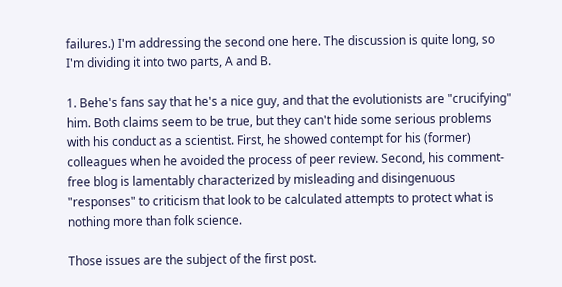failures.) I'm addressing the second one here. The discussion is quite long, so I'm dividing it into two parts, A and B.

1. Behe's fans say that he's a nice guy, and that the evolutionists are "crucifying" him. Both claims seem to be true, but they can't hide some serious problems with his conduct as a scientist. First, he showed contempt for his (former) colleagues when he avoided the process of peer review. Second, his comment-free blog is lamentably characterized by misleading and disingenuous "responses" to criticism that look to be calculated attempts to protect what is nothing more than folk science.

Those issues are the subject of the first post.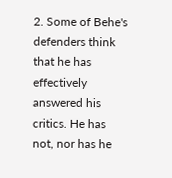2. Some of Behe's defenders think that he has effectively answered his critics. He has not, nor has he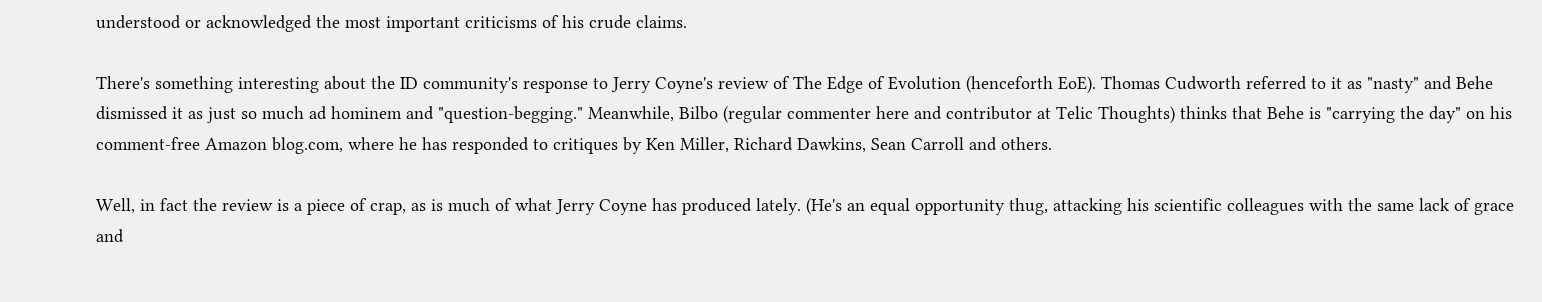understood or acknowledged the most important criticisms of his crude claims.

There's something interesting about the ID community's response to Jerry Coyne's review of The Edge of Evolution (henceforth EoE). Thomas Cudworth referred to it as "nasty" and Behe dismissed it as just so much ad hominem and "question-begging." Meanwhile, Bilbo (regular commenter here and contributor at Telic Thoughts) thinks that Behe is "carrying the day" on his comment-free Amazon blog.com, where he has responded to critiques by Ken Miller, Richard Dawkins, Sean Carroll and others.

Well, in fact the review is a piece of crap, as is much of what Jerry Coyne has produced lately. (He's an equal opportunity thug, attacking his scientific colleagues with the same lack of grace and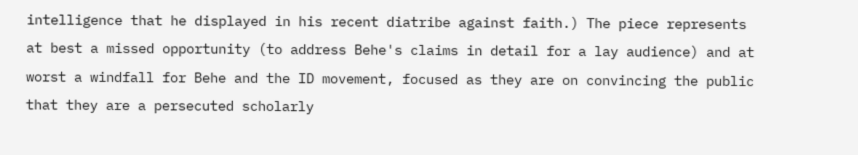intelligence that he displayed in his recent diatribe against faith.) The piece represents at best a missed opportunity (to address Behe's claims in detail for a lay audience) and at worst a windfall for Behe and the ID movement, focused as they are on convincing the public that they are a persecuted scholarly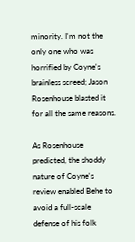minority. I'm not the only one who was horrified by Coyne's brainless screed; Jason Rosenhouse blasted it for all the same reasons.

As Rosenhouse predicted, the shoddy nature of Coyne's review enabled Behe to avoid a full-scale defense of his folk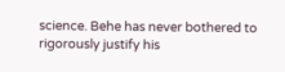science. Behe has never bothered to rigorously justify his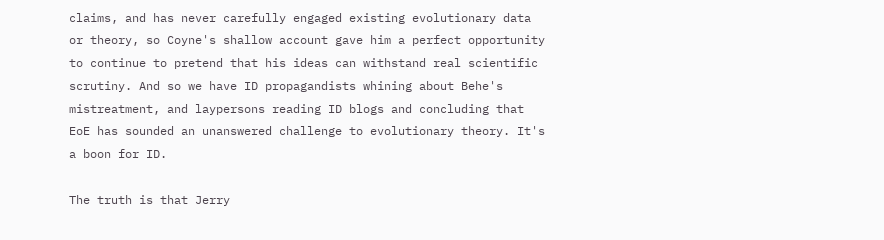claims, and has never carefully engaged existing evolutionary data or theory, so Coyne's shallow account gave him a perfect opportunity to continue to pretend that his ideas can withstand real scientific scrutiny. And so we have ID propagandists whining about Behe's mistreatment, and laypersons reading ID blogs and concluding that EoE has sounded an unanswered challenge to evolutionary theory. It's a boon for ID.

The truth is that Jerry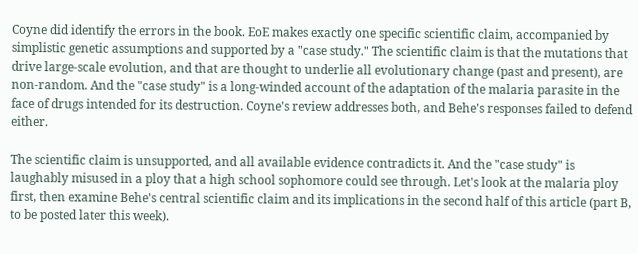Coyne did identify the errors in the book. EoE makes exactly one specific scientific claim, accompanied by simplistic genetic assumptions and supported by a "case study." The scientific claim is that the mutations that drive large-scale evolution, and that are thought to underlie all evolutionary change (past and present), are non-random. And the "case study" is a long-winded account of the adaptation of the malaria parasite in the face of drugs intended for its destruction. Coyne's review addresses both, and Behe's responses failed to defend either.

The scientific claim is unsupported, and all available evidence contradicts it. And the "case study" is laughably misused in a ploy that a high school sophomore could see through. Let's look at the malaria ploy first, then examine Behe's central scientific claim and its implications in the second half of this article (part B, to be posted later this week).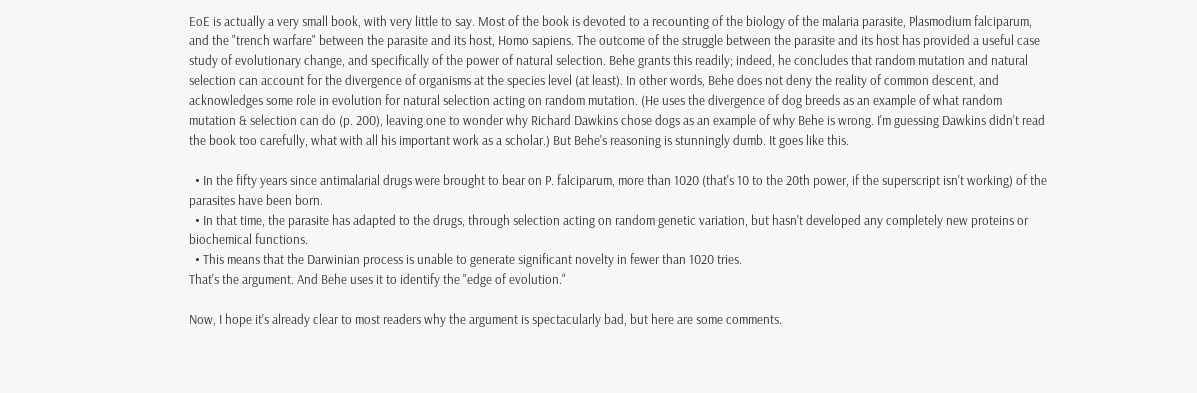EoE is actually a very small book, with very little to say. Most of the book is devoted to a recounting of the biology of the malaria parasite, Plasmodium falciparum, and the "trench warfare" between the parasite and its host, Homo sapiens. The outcome of the struggle between the parasite and its host has provided a useful case study of evolutionary change, and specifically of the power of natural selection. Behe grants this readily; indeed, he concludes that random mutation and natural selection can account for the divergence of organisms at the species level (at least). In other words, Behe does not deny the reality of common descent, and acknowledges some role in evolution for natural selection acting on random mutation. (He uses the divergence of dog breeds as an example of what random mutation & selection can do (p. 200), leaving one to wonder why Richard Dawkins chose dogs as an example of why Behe is wrong. I'm guessing Dawkins didn't read the book too carefully, what with all his important work as a scholar.) But Behe's reasoning is stunningly dumb. It goes like this.

  • In the fifty years since antimalarial drugs were brought to bear on P. falciparum, more than 1020 (that's 10 to the 20th power, if the superscript isn't working) of the parasites have been born.
  • In that time, the parasite has adapted to the drugs, through selection acting on random genetic variation, but hasn't developed any completely new proteins or biochemical functions.
  • This means that the Darwinian process is unable to generate significant novelty in fewer than 1020 tries.
That's the argument. And Behe uses it to identify the "edge of evolution."

Now, I hope it's already clear to most readers why the argument is spectacularly bad, but here are some comments.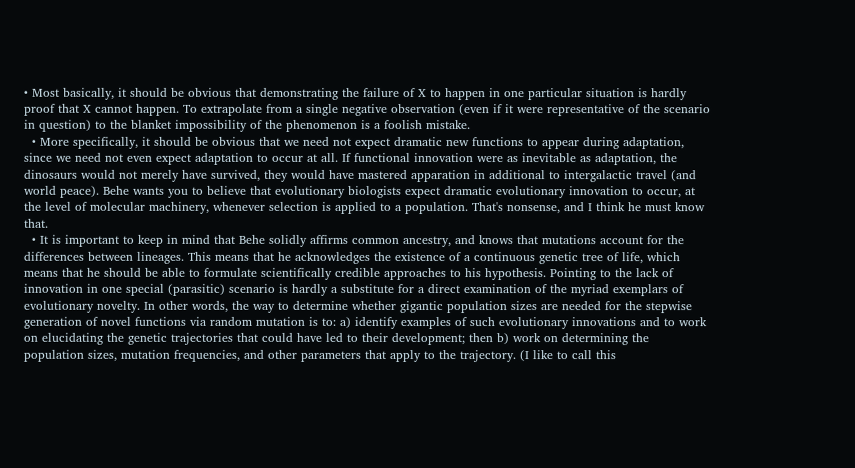• Most basically, it should be obvious that demonstrating the failure of X to happen in one particular situation is hardly proof that X cannot happen. To extrapolate from a single negative observation (even if it were representative of the scenario in question) to the blanket impossibility of the phenomenon is a foolish mistake.
  • More specifically, it should be obvious that we need not expect dramatic new functions to appear during adaptation, since we need not even expect adaptation to occur at all. If functional innovation were as inevitable as adaptation, the dinosaurs would not merely have survived, they would have mastered apparation in additional to intergalactic travel (and world peace). Behe wants you to believe that evolutionary biologists expect dramatic evolutionary innovation to occur, at the level of molecular machinery, whenever selection is applied to a population. That's nonsense, and I think he must know that.
  • It is important to keep in mind that Behe solidly affirms common ancestry, and knows that mutations account for the differences between lineages. This means that he acknowledges the existence of a continuous genetic tree of life, which means that he should be able to formulate scientifically credible approaches to his hypothesis. Pointing to the lack of innovation in one special (parasitic) scenario is hardly a substitute for a direct examination of the myriad exemplars of evolutionary novelty. In other words, the way to determine whether gigantic population sizes are needed for the stepwise generation of novel functions via random mutation is to: a) identify examples of such evolutionary innovations and to work on elucidating the genetic trajectories that could have led to their development; then b) work on determining the population sizes, mutation frequencies, and other parameters that apply to the trajectory. (I like to call this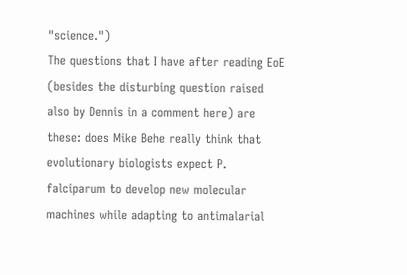"science.")
The questions that I have after reading EoE (besides the disturbing question raised also by Dennis in a comment here) are these: does Mike Behe really think that evolutionary biologists expect P. falciparum to develop new molecular machines while adapting to antimalarial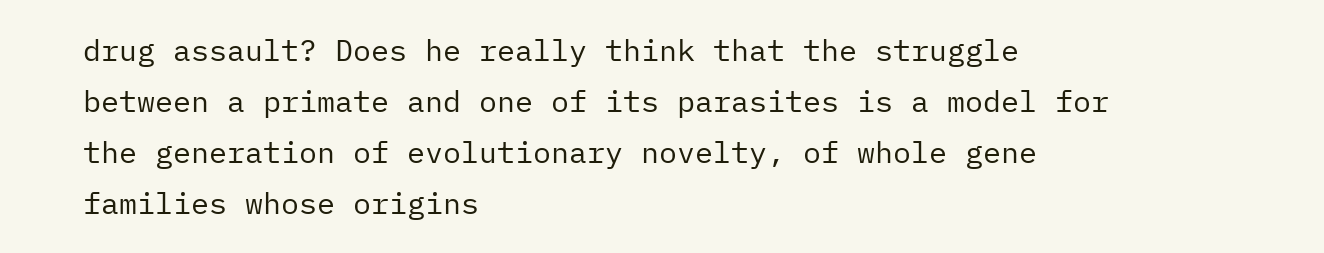drug assault? Does he really think that the struggle between a primate and one of its parasites is a model for the generation of evolutionary novelty, of whole gene families whose origins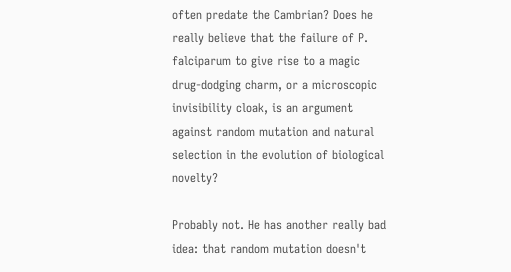often predate the Cambrian? Does he really believe that the failure of P. falciparum to give rise to a magic drug-dodging charm, or a microscopic invisibility cloak, is an argument against random mutation and natural selection in the evolution of biological novelty?

Probably not. He has another really bad idea: that random mutation doesn't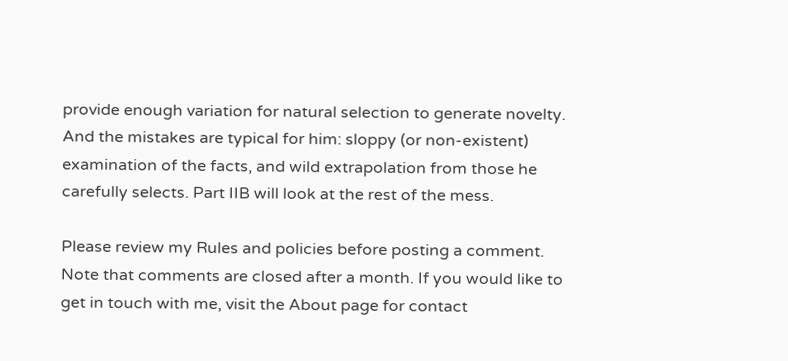provide enough variation for natural selection to generate novelty. And the mistakes are typical for him: sloppy (or non-existent) examination of the facts, and wild extrapolation from those he carefully selects. Part IIB will look at the rest of the mess.

Please review my Rules and policies before posting a comment. Note that comments are closed after a month. If you would like to get in touch with me, visit the About page for contact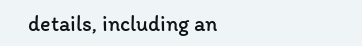details, including an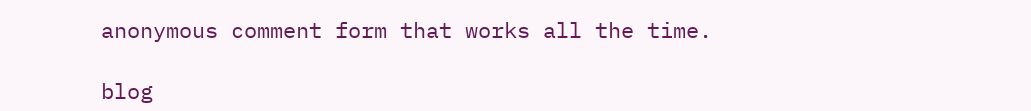anonymous comment form that works all the time.

blog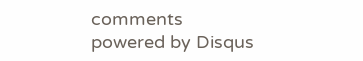comments powered by Disqus